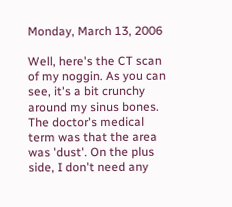Monday, March 13, 2006

Well, here's the CT scan of my noggin. As you can see, it's a bit crunchy around my sinus bones. The doctor's medical term was that the area was 'dust'. On the plus side, I don't need any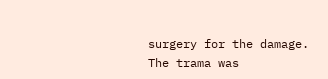surgery for the damage. The trama was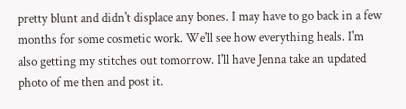pretty blunt and didn't displace any bones. I may have to go back in a few months for some cosmetic work. We'll see how everything heals. I'm also getting my stitches out tomorrow. I'll have Jenna take an updated photo of me then and post it.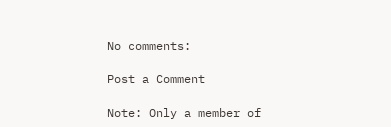No comments:

Post a Comment

Note: Only a member of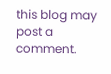this blog may post a comment.